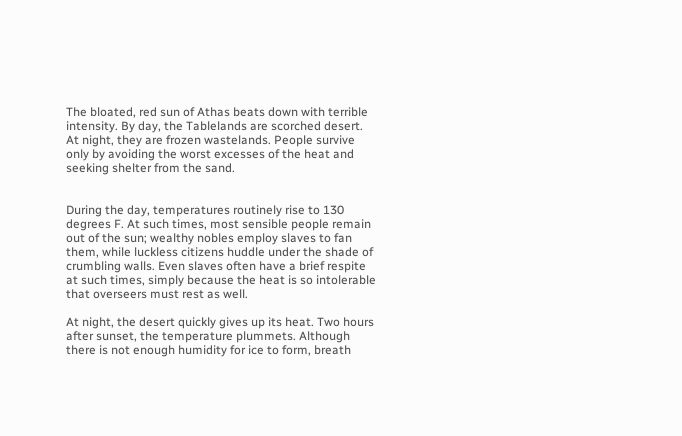The bloated, red sun of Athas beats down with terrible intensity. By day, the Tablelands are scorched desert. At night, they are frozen wastelands. People survive only by avoiding the worst excesses of the heat and seeking shelter from the sand.


During the day, temperatures routinely rise to 130 degrees F. At such times, most sensible people remain out of the sun; wealthy nobles employ slaves to fan them, while luckless citizens huddle under the shade of crumbling walls. Even slaves often have a brief respite at such times, simply because the heat is so intolerable that overseers must rest as well.

At night, the desert quickly gives up its heat. Two hours after sunset, the temperature plummets. Although there is not enough humidity for ice to form, breath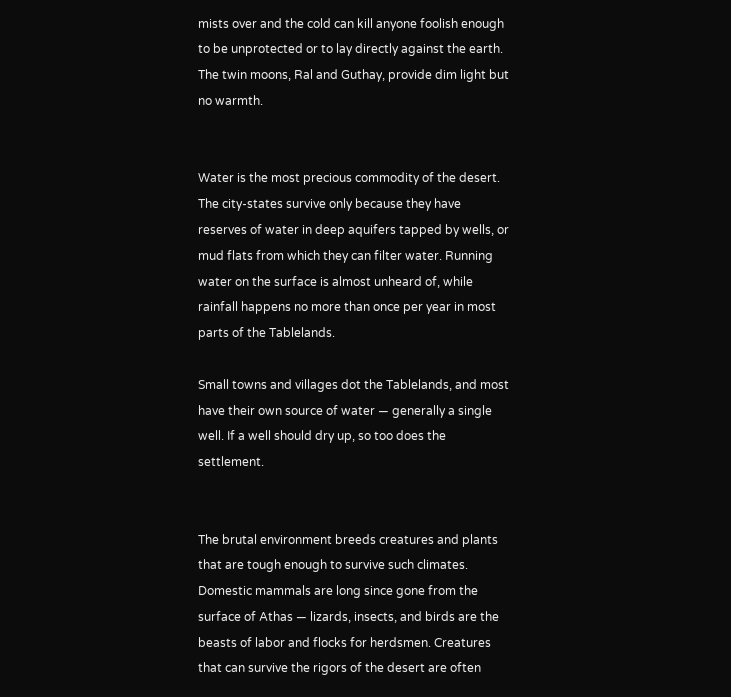mists over and the cold can kill anyone foolish enough to be unprotected or to lay directly against the earth. The twin moons, Ral and Guthay, provide dim light but no warmth.


Water is the most precious commodity of the desert. The city-states survive only because they have reserves of water in deep aquifers tapped by wells, or mud flats from which they can filter water. Running water on the surface is almost unheard of, while rainfall happens no more than once per year in most parts of the Tablelands.

Small towns and villages dot the Tablelands, and most have their own source of water — generally a single well. If a well should dry up, so too does the settlement.


The brutal environment breeds creatures and plants that are tough enough to survive such climates. Domestic mammals are long since gone from the surface of Athas — lizards, insects, and birds are the beasts of labor and flocks for herdsmen. Creatures that can survive the rigors of the desert are often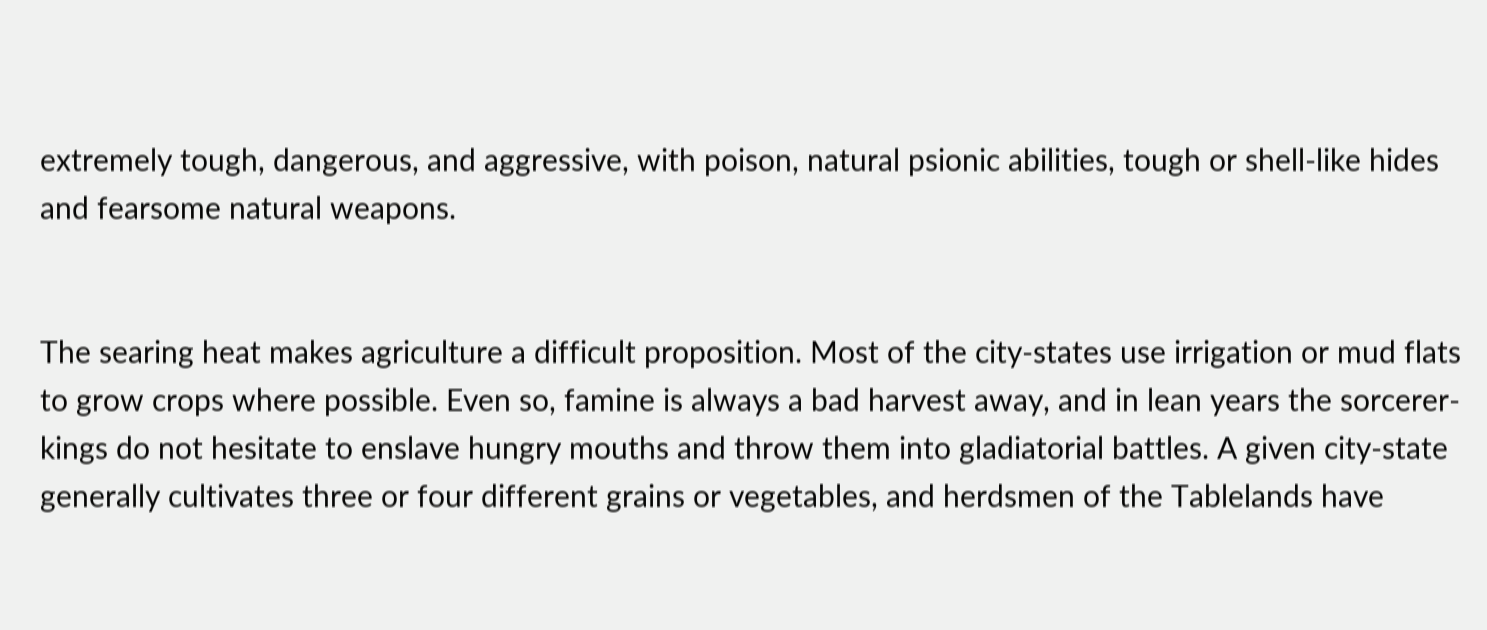extremely tough, dangerous, and aggressive, with poison, natural psionic abilities, tough or shell-like hides and fearsome natural weapons.


The searing heat makes agriculture a difficult proposition. Most of the city-states use irrigation or mud flats to grow crops where possible. Even so, famine is always a bad harvest away, and in lean years the sorcerer-kings do not hesitate to enslave hungry mouths and throw them into gladiatorial battles. A given city-state generally cultivates three or four different grains or vegetables, and herdsmen of the Tablelands have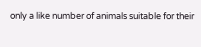only a like number of animals suitable for their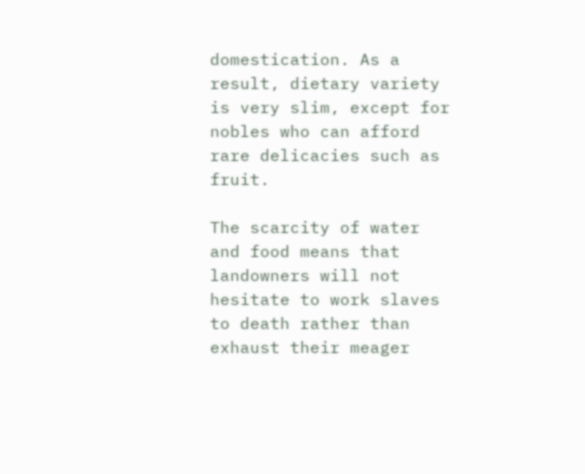domestication. As a result, dietary variety is very slim, except for nobles who can afford rare delicacies such as fruit.

The scarcity of water and food means that landowners will not hesitate to work slaves to death rather than exhaust their meager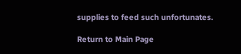supplies to feed such unfortunates.

Return to Main Page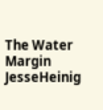The Water Margin JesseHeinig